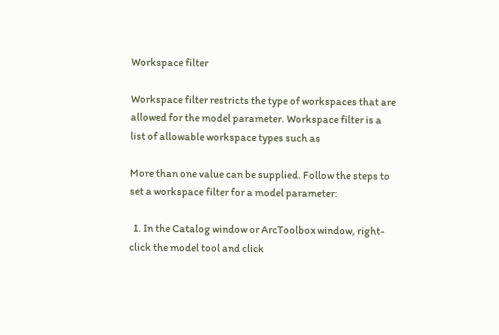Workspace filter

Workspace filter restricts the type of workspaces that are allowed for the model parameter. Workspace filter is a list of allowable workspace types such as

More than one value can be supplied. Follow the steps to set a workspace filter for a model parameter:

  1. In the Catalog window or ArcToolbox window, right-click the model tool and click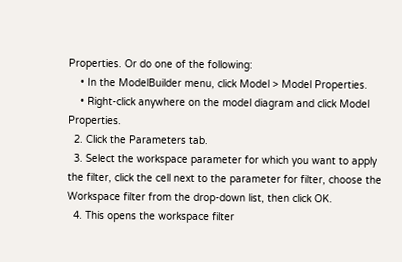Properties. Or do one of the following:
    • In the ModelBuilder menu, click Model > Model Properties.
    • Right-click anywhere on the model diagram and click Model Properties.
  2. Click the Parameters tab.
  3. Select the workspace parameter for which you want to apply the filter, click the cell next to the parameter for filter, choose the Workspace filter from the drop-down list, then click OK.
  4. This opens the workspace filter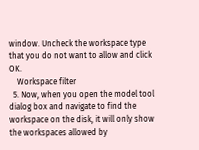window. Uncheck the workspace type that you do not want to allow and click OK.
    Workspace filter
  5. Now, when you open the model tool dialog box and navigate to find the workspace on the disk, it will only show the workspaces allowed by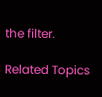the filter.

Related Topics